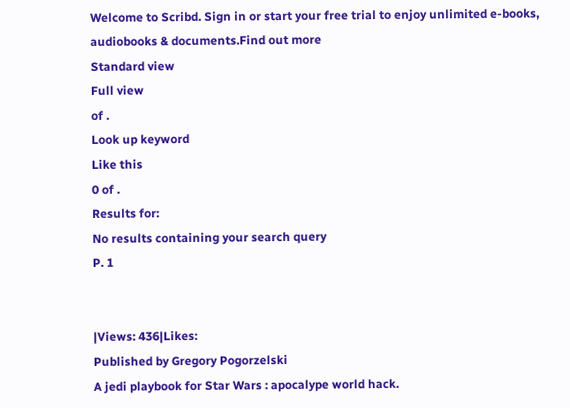Welcome to Scribd. Sign in or start your free trial to enjoy unlimited e-books, audiobooks & documents.Find out more
Standard view
Full view
of .
Look up keyword
Like this
0 of .
Results for:
No results containing your search query
P. 1


|Views: 436|Likes:
Published by Gregory Pogorzelski
A jedi playbook for Star Wars : apocalype world hack.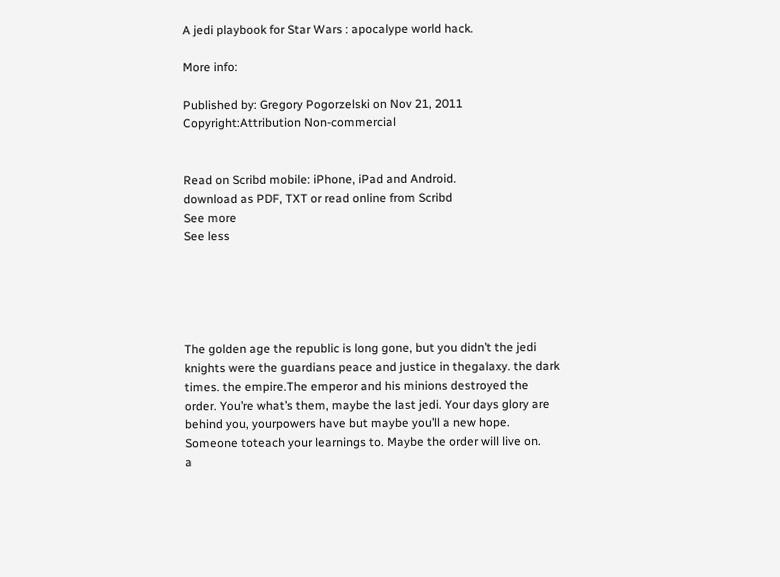A jedi playbook for Star Wars : apocalype world hack.

More info:

Published by: Gregory Pogorzelski on Nov 21, 2011
Copyright:Attribution Non-commercial


Read on Scribd mobile: iPhone, iPad and Android.
download as PDF, TXT or read online from Scribd
See more
See less





The golden age the republic is long gone, but you didn’t the jedi knights were the guardians peace and justice in thegalaxy. the dark times. the empire.The emperor and his minions destroyed the order. You’re what’s them, maybe the last jedi. Your days glory are behind you, yourpowers have but maybe you’ll a new hope. Someone toteach your learnings to. Maybe the order will live on.
a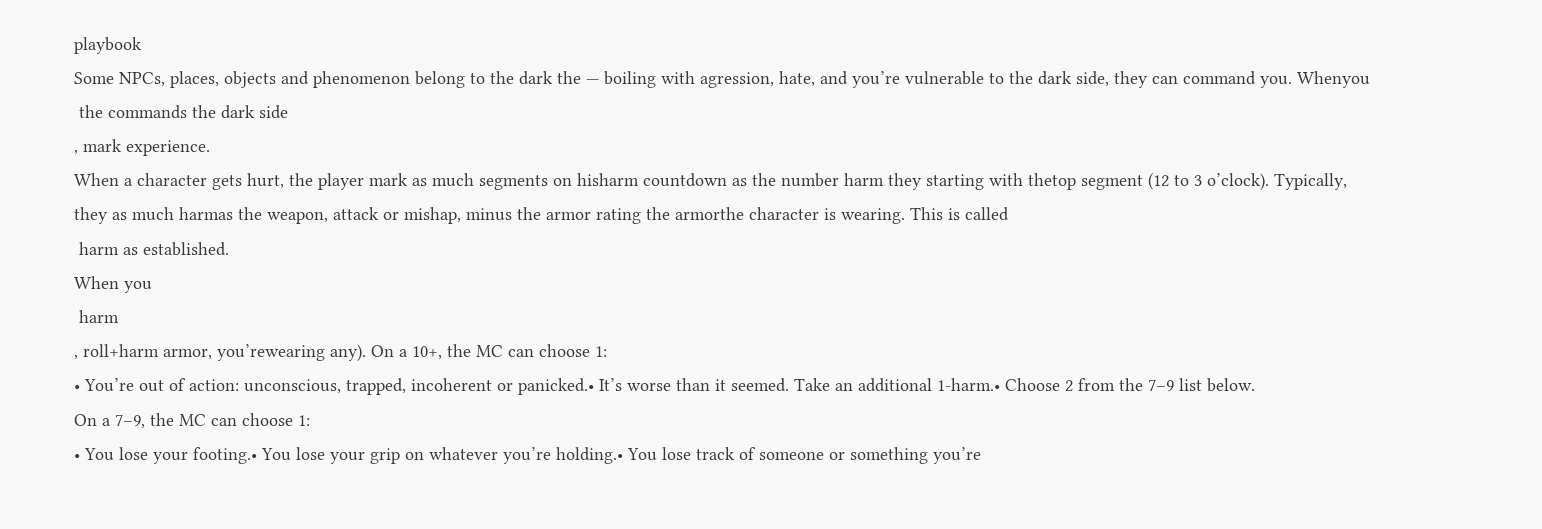playbook
Some NPCs, places, objects and phenomenon belong to the dark the — boiling with agression, hate, and you’re vulnerable to the dark side, they can command you. Whenyou
 the commands the dark side
, mark experience.
When a character gets hurt, the player mark as much segments on hisharm countdown as the number harm they starting with thetop segment (12 to 3 o’clock). Typically, they as much harmas the weapon, attack or mishap, minus the armor rating the armorthe character is wearing. This is called
 harm as established.
When you
 harm
, roll+harm armor, you’rewearing any). On a 10+, the MC can choose 1:
• You’re out of action: unconscious, trapped, incoherent or panicked.• It’s worse than it seemed. Take an additional 1-harm.• Choose 2 from the 7–9 list below.
On a 7–9, the MC can choose 1:
• You lose your footing.• You lose your grip on whatever you’re holding.• You lose track of someone or something you’re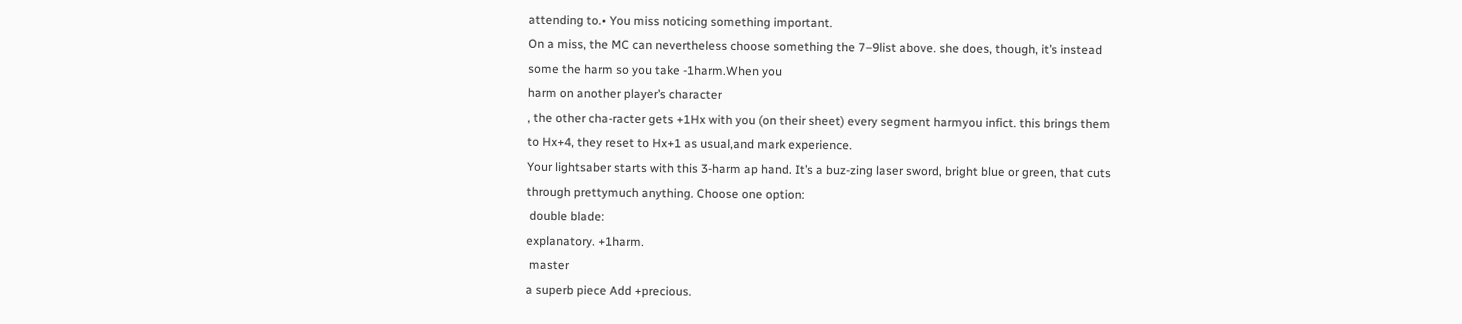attending to.• You miss noticing something important.
On a miss, the MC can nevertheless choose something the 7–9list above. she does, though, it’s instead some the harm so you take -1harm.When you
harm on another player’s character
, the other cha-racter gets +1Hx with you (on their sheet) every segment harmyou infict. this brings them to Hx+4, they reset to Hx+1 as usual,and mark experience.
Your lightsaber starts with this 3-harm ap hand. It’s a buz-zing laser sword, bright blue or green, that cuts through prettymuch anything. Choose one option:
 double blade:
explanatory. +1harm.
 master
a superb piece Add +precious.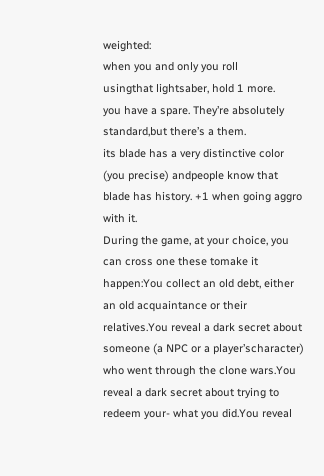weighted:
when you and only you roll
usingthat lightsaber, hold 1 more.
you have a spare. They’re absolutely standard,but there’s a them.
its blade has a very distinctive color (you precise) andpeople know that blade has history. +1 when going aggro with it.
During the game, at your choice, you can cross one these tomake it happen:You collect an old debt, either an old acquaintance or their relatives.You reveal a dark secret about someone (a NPC or a player’scharacter) who went through the clone wars.You reveal a dark secret about trying to redeem your- what you did.You reveal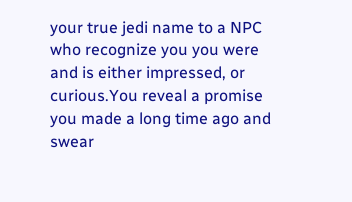your true jedi name to a NPC who recognize you you were and is either impressed, or curious.You reveal a promise you made a long time ago and swear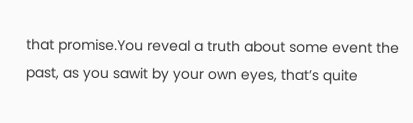that promise.You reveal a truth about some event the past, as you sawit by your own eyes, that’s quite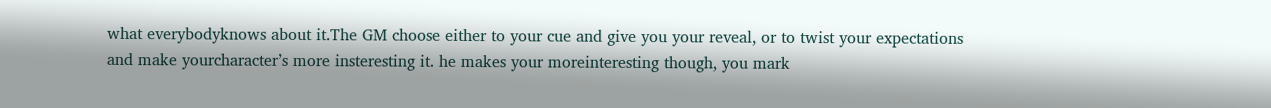what everybodyknows about it.The GM choose either to your cue and give you your reveal, or to twist your expectations and make yourcharacter’s more insteresting it. he makes your moreinteresting though, you mark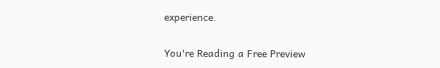experience.

You're Reading a Free Preview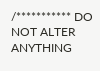/*********** DO NOT ALTER ANYTHING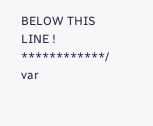BELOW THIS LINE ! ************/ var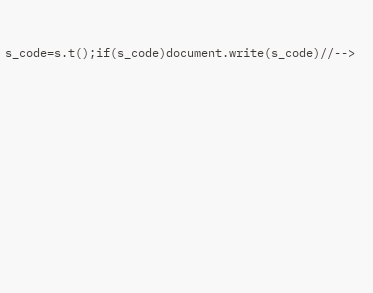s_code=s.t();if(s_code)document.write(s_code)//-->